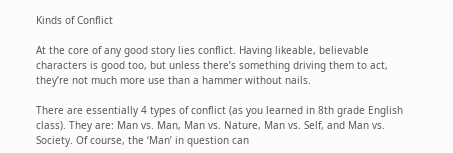Kinds of Conflict

At the core of any good story lies conflict. Having likeable, believable characters is good too, but unless there’s something driving them to act, they’re not much more use than a hammer without nails.

There are essentially 4 types of conflict (as you learned in 8th grade English class). They are: Man vs. Man, Man vs. Nature, Man vs. Self, and Man vs. Society. Of course, the ‘Man’ in question can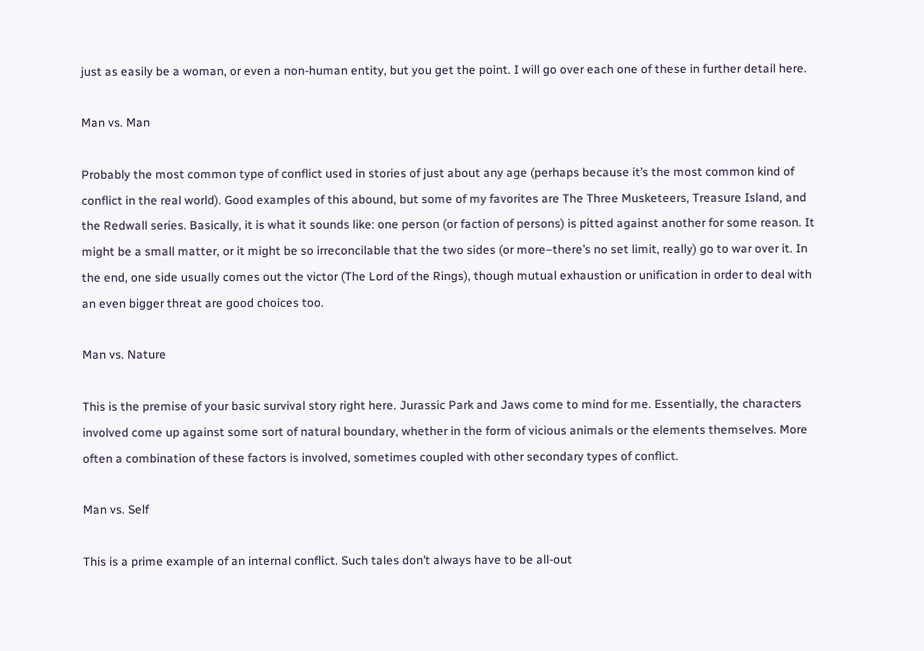just as easily be a woman, or even a non-human entity, but you get the point. I will go over each one of these in further detail here.

Man vs. Man

Probably the most common type of conflict used in stories of just about any age (perhaps because it’s the most common kind of conflict in the real world). Good examples of this abound, but some of my favorites are The Three Musketeers, Treasure Island, and the Redwall series. Basically, it is what it sounds like: one person (or faction of persons) is pitted against another for some reason. It might be a small matter, or it might be so irreconcilable that the two sides (or more–there’s no set limit, really) go to war over it. In the end, one side usually comes out the victor (The Lord of the Rings), though mutual exhaustion or unification in order to deal with an even bigger threat are good choices too.

Man vs. Nature

This is the premise of your basic survival story right here. Jurassic Park and Jaws come to mind for me. Essentially, the characters involved come up against some sort of natural boundary, whether in the form of vicious animals or the elements themselves. More often a combination of these factors is involved, sometimes coupled with other secondary types of conflict.

Man vs. Self

This is a prime example of an internal conflict. Such tales don’t always have to be all-out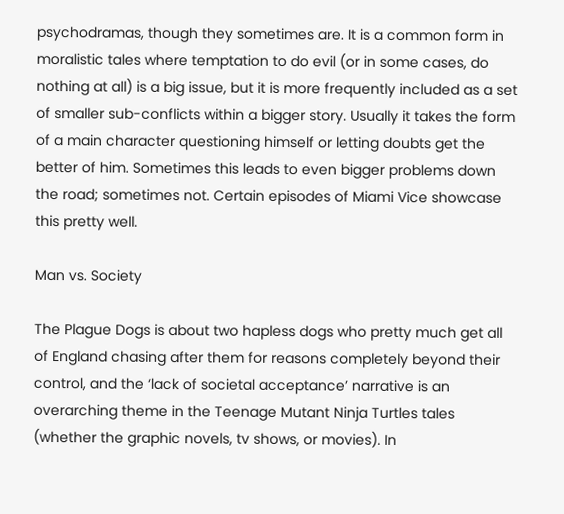psychodramas, though they sometimes are. It is a common form in moralistic tales where temptation to do evil (or in some cases, do nothing at all) is a big issue, but it is more frequently included as a set of smaller sub-conflicts within a bigger story. Usually it takes the form of a main character questioning himself or letting doubts get the better of him. Sometimes this leads to even bigger problems down the road; sometimes not. Certain episodes of Miami Vice showcase this pretty well.

Man vs. Society

The Plague Dogs is about two hapless dogs who pretty much get all of England chasing after them for reasons completely beyond their control, and the ‘lack of societal acceptance’ narrative is an overarching theme in the Teenage Mutant Ninja Turtles tales (whether the graphic novels, tv shows, or movies). In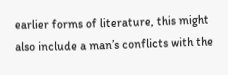earlier forms of literature, this might also include a man’s conflicts with the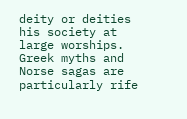deity or deities his society at large worships. Greek myths and Norse sagas are particularly rife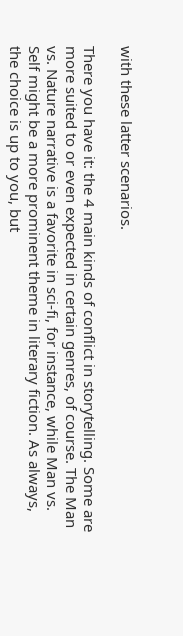with these latter scenarios.

There you have it: the 4 main kinds of conflict in storytelling. Some are more suited to or even expected in certain genres, of course. The Man vs. Nature narrative is a favorite in sci-fi, for instance, while Man vs. Self might be a more prominent theme in literary fiction. As always, the choice is up to you, but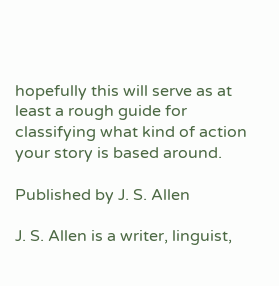hopefully this will serve as at least a rough guide for classifying what kind of action your story is based around.

Published by J. S. Allen

J. S. Allen is a writer, linguist,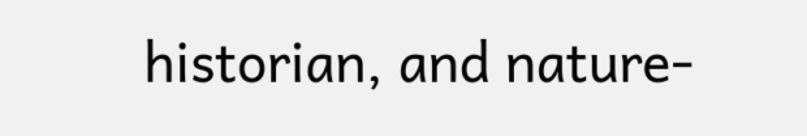historian, and nature-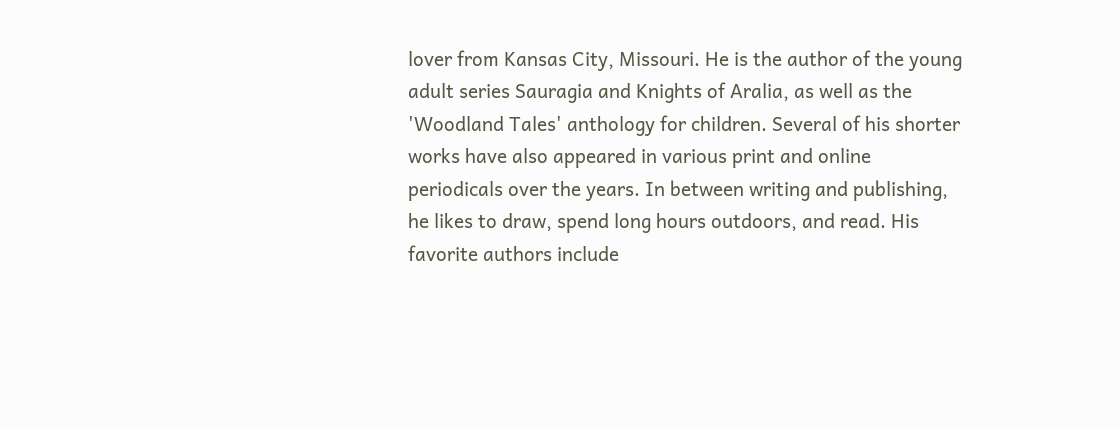lover from Kansas City, Missouri. He is the author of the young adult series Sauragia and Knights of Aralia, as well as the 'Woodland Tales' anthology for children. Several of his shorter works have also appeared in various print and online periodicals over the years. In between writing and publishing, he likes to draw, spend long hours outdoors, and read. His favorite authors include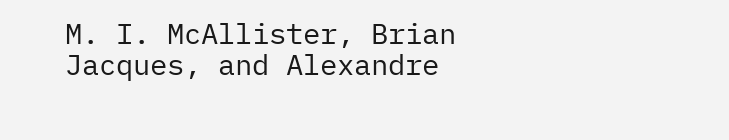M. I. McAllister, Brian Jacques, and Alexandre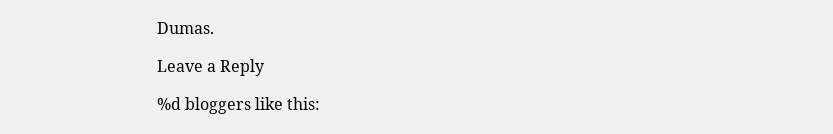Dumas.

Leave a Reply

%d bloggers like this: